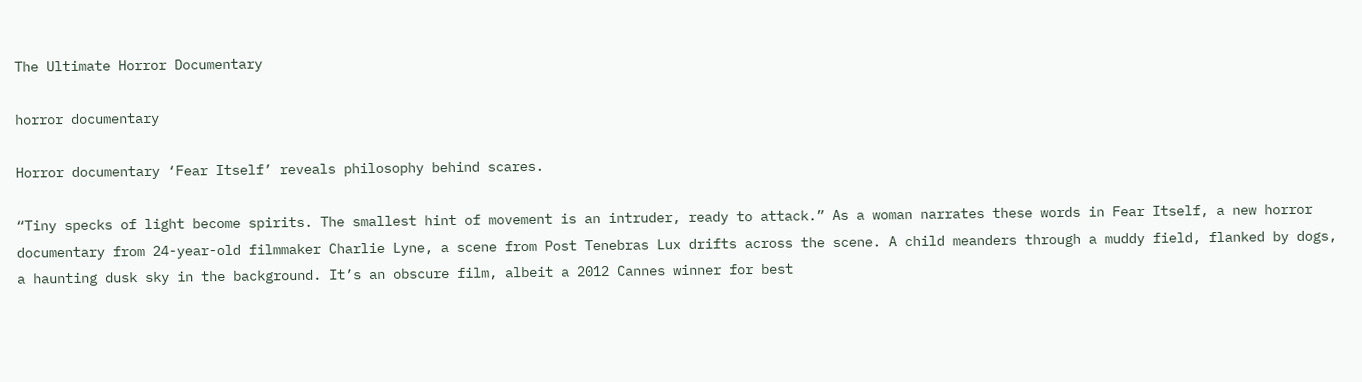The Ultimate Horror Documentary

horror documentary

Horror documentary ‘Fear Itself’ reveals philosophy behind scares.

“Tiny specks of light become spirits. The smallest hint of movement is an intruder, ready to attack.” As a woman narrates these words in Fear Itself, a new horror documentary from 24-year-old filmmaker Charlie Lyne, a scene from Post Tenebras Lux drifts across the scene. A child meanders through a muddy field, flanked by dogs, a haunting dusk sky in the background. It’s an obscure film, albeit a 2012 Cannes winner for best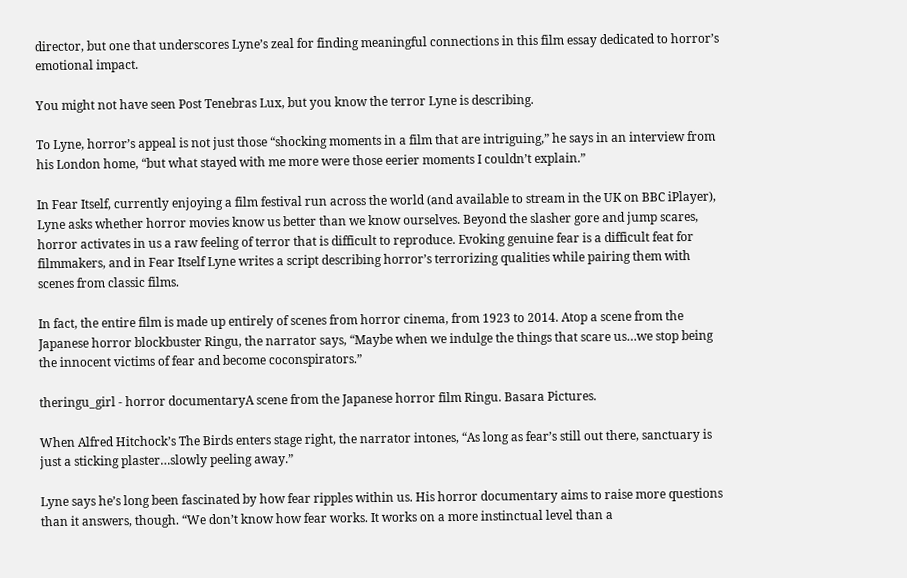director, but one that underscores Lyne’s zeal for finding meaningful connections in this film essay dedicated to horror’s emotional impact.

You might not have seen Post Tenebras Lux, but you know the terror Lyne is describing.

To Lyne, horror’s appeal is not just those “shocking moments in a film that are intriguing,” he says in an interview from his London home, “but what stayed with me more were those eerier moments I couldn’t explain.”

In Fear Itself, currently enjoying a film festival run across the world (and available to stream in the UK on BBC iPlayer), Lyne asks whether horror movies know us better than we know ourselves. Beyond the slasher gore and jump scares, horror activates in us a raw feeling of terror that is difficult to reproduce. Evoking genuine fear is a difficult feat for filmmakers, and in Fear Itself Lyne writes a script describing horror’s terrorizing qualities while pairing them with scenes from classic films.

In fact, the entire film is made up entirely of scenes from horror cinema, from 1923 to 2014. Atop a scene from the Japanese horror blockbuster Ringu, the narrator says, “Maybe when we indulge the things that scare us…we stop being the innocent victims of fear and become coconspirators.”

theringu_girl - horror documentaryA scene from the Japanese horror film Ringu. Basara Pictures.

When Alfred Hitchock’s The Birds enters stage right, the narrator intones, “As long as fear’s still out there, sanctuary is just a sticking plaster…slowly peeling away.”

Lyne says he’s long been fascinated by how fear ripples within us. His horror documentary aims to raise more questions than it answers, though. “We don’t know how fear works. It works on a more instinctual level than a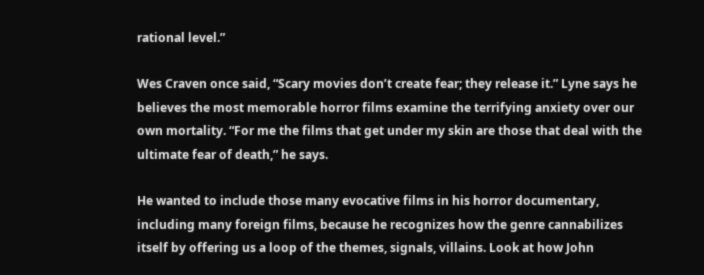rational level.”

Wes Craven once said, “Scary movies don’t create fear; they release it.” Lyne says he believes the most memorable horror films examine the terrifying anxiety over our own mortality. “For me the films that get under my skin are those that deal with the ultimate fear of death,” he says.

He wanted to include those many evocative films in his horror documentary, including many foreign films, because he recognizes how the genre cannabilizes itself by offering us a loop of the themes, signals, villains. Look at how John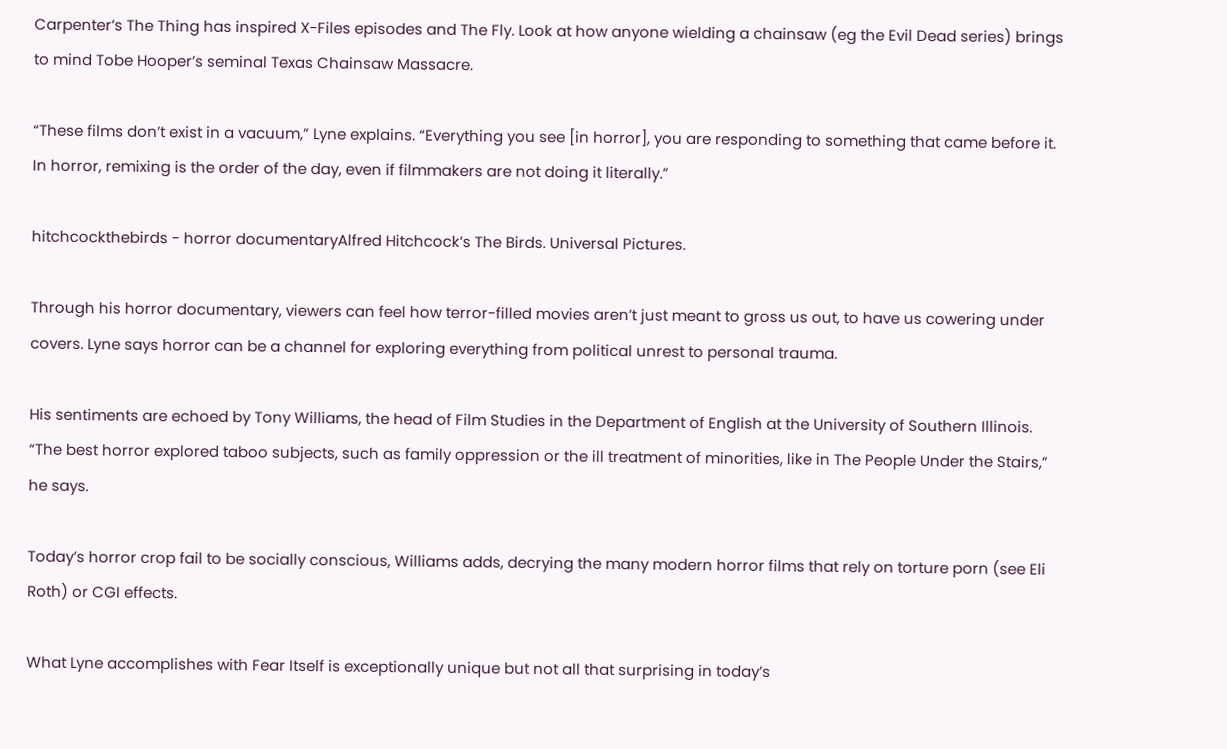Carpenter’s The Thing has inspired X-Files episodes and The Fly. Look at how anyone wielding a chainsaw (eg the Evil Dead series) brings to mind Tobe Hooper’s seminal Texas Chainsaw Massacre.

“These films don’t exist in a vacuum,” Lyne explains. “Everything you see [in horror], you are responding to something that came before it. In horror, remixing is the order of the day, even if filmmakers are not doing it literally.”

hitchcockthebirds - horror documentaryAlfred Hitchcock’s The Birds. Universal Pictures.

Through his horror documentary, viewers can feel how terror-filled movies aren’t just meant to gross us out, to have us cowering under covers. Lyne says horror can be a channel for exploring everything from political unrest to personal trauma.

His sentiments are echoed by Tony Williams, the head of Film Studies in the Department of English at the University of Southern Illinois. “The best horror explored taboo subjects, such as family oppression or the ill treatment of minorities, like in The People Under the Stairs,” he says.

Today’s horror crop fail to be socially conscious, Williams adds, decrying the many modern horror films that rely on torture porn (see Eli Roth) or CGI effects.

What Lyne accomplishes with Fear Itself is exceptionally unique but not all that surprising in today’s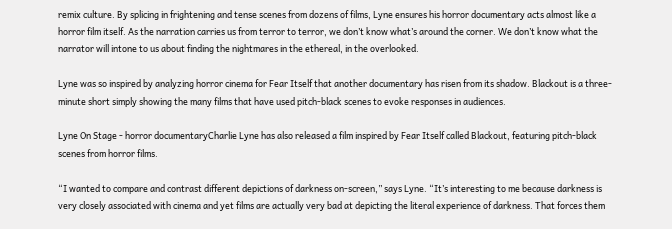remix culture. By splicing in frightening and tense scenes from dozens of films, Lyne ensures his horror documentary acts almost like a horror film itself. As the narration carries us from terror to terror, we don’t know what’s around the corner. We don’t know what the narrator will intone to us about finding the nightmares in the ethereal, in the overlooked.

Lyne was so inspired by analyzing horror cinema for Fear Itself that another documentary has risen from its shadow. Blackout is a three-minute short simply showing the many films that have used pitch-black scenes to evoke responses in audiences.

Lyne On Stage - horror documentaryCharlie Lyne has also released a film inspired by Fear Itself called Blackout, featuring pitch-black scenes from horror films.

“I wanted to compare and contrast different depictions of darkness on-screen,” says Lyne. “It’s interesting to me because darkness is very closely associated with cinema and yet films are actually very bad at depicting the literal experience of darkness. That forces them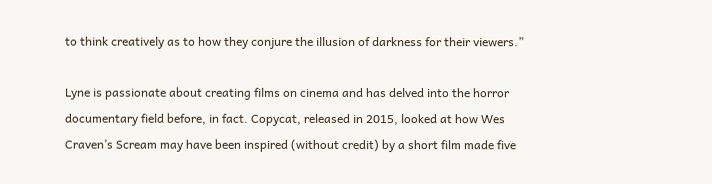to think creatively as to how they conjure the illusion of darkness for their viewers.”

Lyne is passionate about creating films on cinema and has delved into the horror documentary field before, in fact. Copycat, released in 2015, looked at how Wes Craven’s Scream may have been inspired (without credit) by a short film made five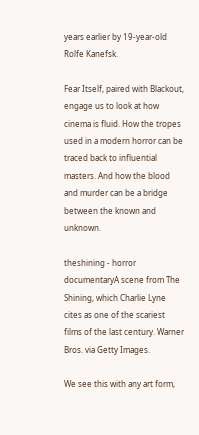years earlier by 19-year-old Rolfe Kanefsk.

Fear Itself, paired with Blackout, engage us to look at how cinema is fluid. How the tropes used in a modern horror can be traced back to influential masters. And how the blood and murder can be a bridge between the known and unknown.

theshining - horror documentaryA scene from The Shining, which Charlie Lyne cites as one of the scariest films of the last century. Warner Bros. via Getty Images.

We see this with any art form,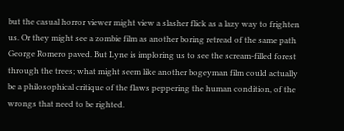but the casual horror viewer might view a slasher flick as a lazy way to frighten us. Or they might see a zombie film as another boring retread of the same path George Romero paved. But Lyne is imploring us to see the scream-filled forest through the trees; what might seem like another bogeyman film could actually be a philosophical critique of the flaws peppering the human condition, of the wrongs that need to be righted.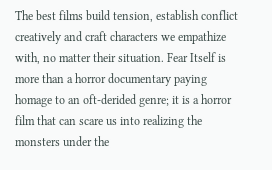The best films build tension, establish conflict creatively and craft characters we empathize with, no matter their situation. Fear Itself is more than a horror documentary paying homage to an oft-derided genre; it is a horror film that can scare us into realizing the monsters under the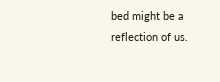bed might be a reflection of us.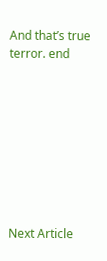And that’s true terror. end









Next Article